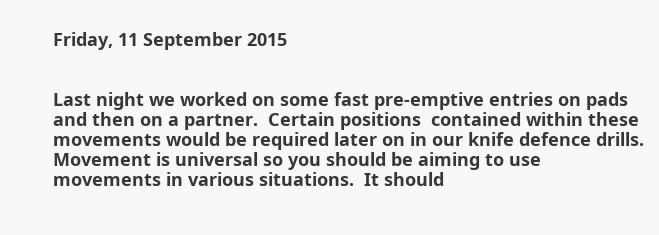Friday, 11 September 2015


Last night we worked on some fast pre-emptive entries on pads and then on a partner.  Certain positions  contained within these movements would be required later on in our knife defence drills. Movement is universal so you should be aiming to use movements in various situations.  It should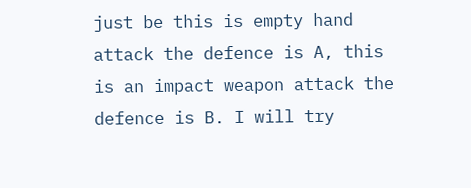just be this is empty hand attack the defence is A, this is an impact weapon attack the defence is B. I will try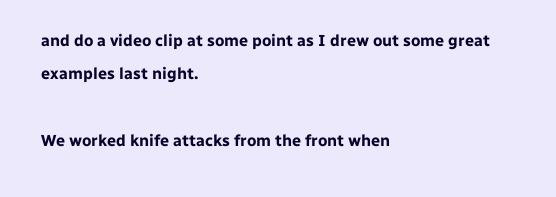and do a video clip at some point as I drew out some great examples last night.

We worked knife attacks from the front when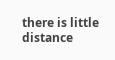there is little distance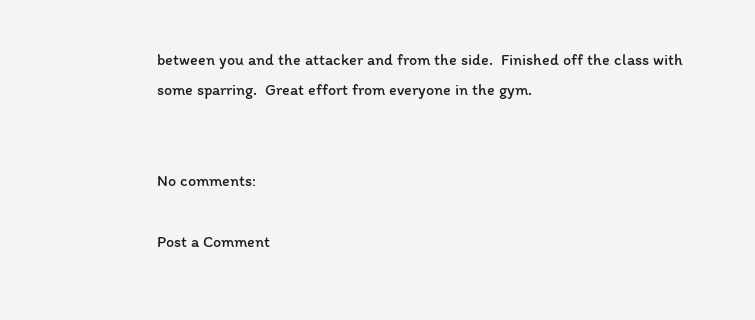between you and the attacker and from the side.  Finished off the class with some sparring.  Great effort from everyone in the gym.


No comments:

Post a Comment